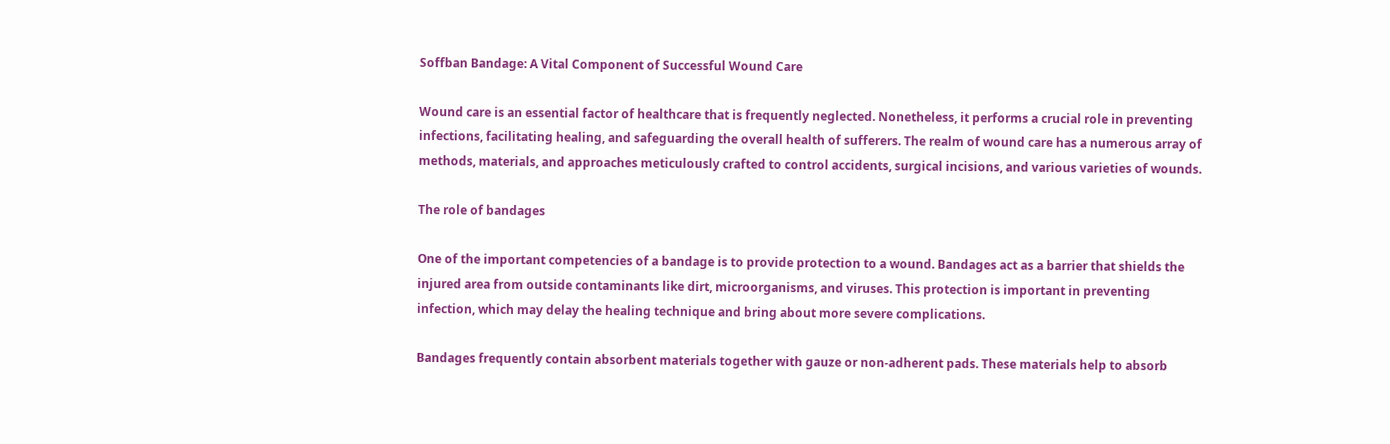Soffban Bandage: A Vital Component of Successful Wound Care

Wound care is an essential factor of healthcare that is frequently neglected. Nonetheless, it performs a crucial role in preventing infections, facilitating healing, and safeguarding the overall health of sufferers. The realm of wound care has a numerous array of methods, materials, and approaches meticulously crafted to control accidents, surgical incisions, and various varieties of wounds.

The role of bandages

One of the important competencies of a bandage is to provide protection to a wound. Bandages act as a barrier that shields the injured area from outside contaminants like dirt, microorganisms, and viruses. This protection is important in preventing infection, which may delay the healing technique and bring about more severe complications.

Bandages frequently contain absorbent materials together with gauze or non-adherent pads. These materials help to absorb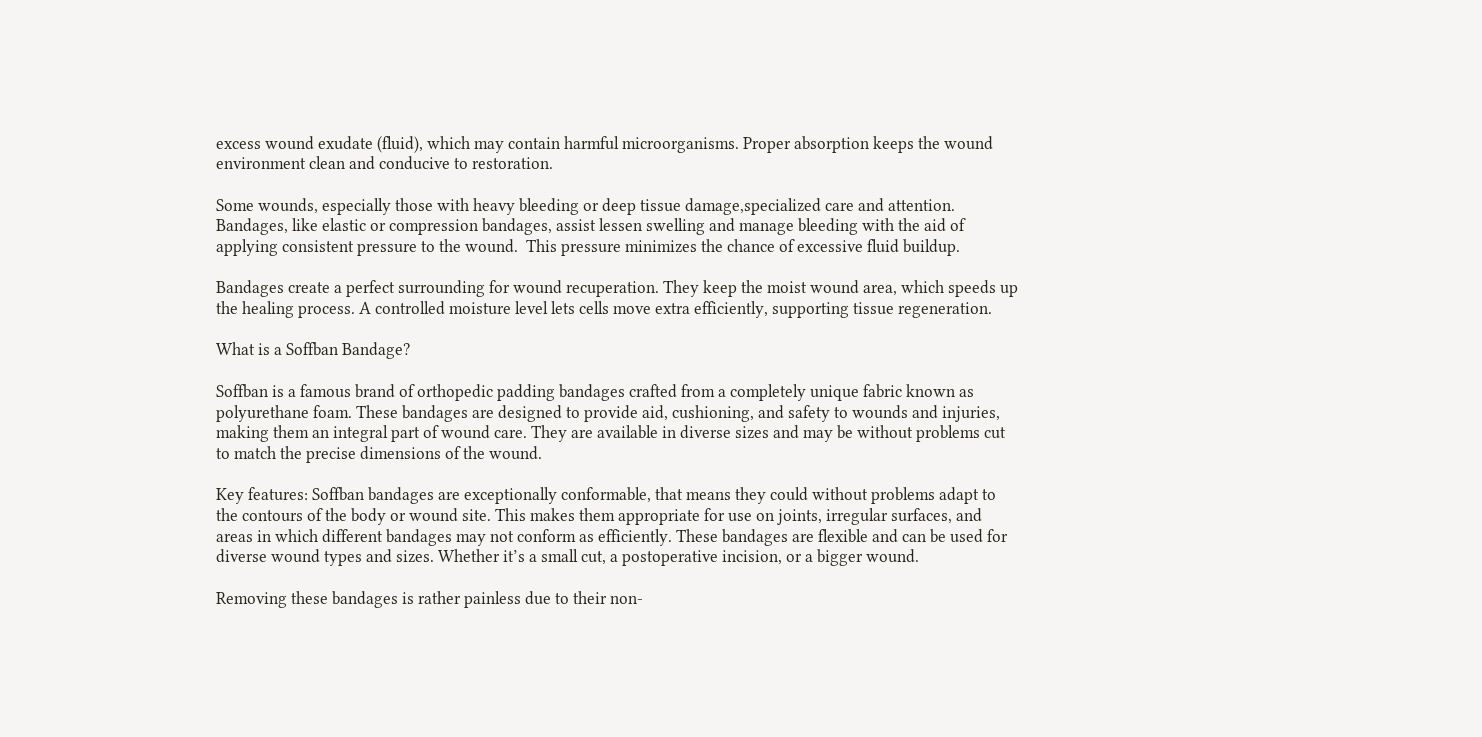excess wound exudate (fluid), which may contain harmful microorganisms. Proper absorption keeps the wound environment clean and conducive to restoration.

Some wounds, especially those with heavy bleeding or deep tissue damage,specialized care and attention. Bandages, like elastic or compression bandages, assist lessen swelling and manage bleeding with the aid of applying consistent pressure to the wound.  This pressure minimizes the chance of excessive fluid buildup.

Bandages create a perfect surrounding for wound recuperation. They keep the moist wound area, which speeds up the healing process. A controlled moisture level lets cells move extra efficiently, supporting tissue regeneration.

What is a Soffban Bandage?

Soffban is a famous brand of orthopedic padding bandages crafted from a completely unique fabric known as polyurethane foam. These bandages are designed to provide aid, cushioning, and safety to wounds and injuries, making them an integral part of wound care. They are available in diverse sizes and may be without problems cut to match the precise dimensions of the wound.

Key features: Soffban bandages are exceptionally conformable, that means they could without problems adapt to the contours of the body or wound site. This makes them appropriate for use on joints, irregular surfaces, and areas in which different bandages may not conform as efficiently. These bandages are flexible and can be used for diverse wound types and sizes. Whether it’s a small cut, a postoperative incision, or a bigger wound.

Removing these bandages is rather painless due to their non-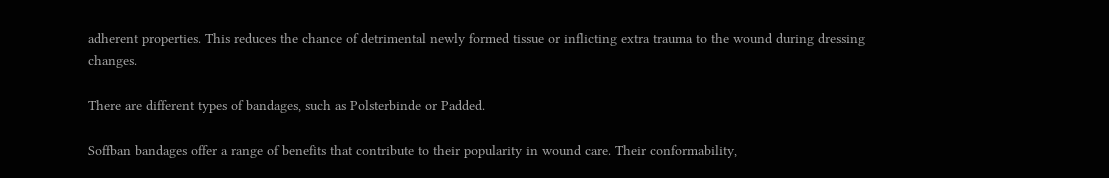adherent properties. This reduces the chance of detrimental newly formed tissue or inflicting extra trauma to the wound during dressing changes.

There are different types of bandages, such as Polsterbinde or Padded.

Soffban bandages offer a range of benefits that contribute to their popularity in wound care. Their conformability,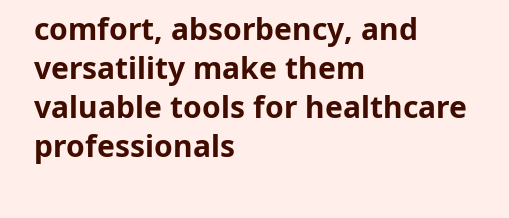comfort, absorbency, and versatility make them valuable tools for healthcare professionals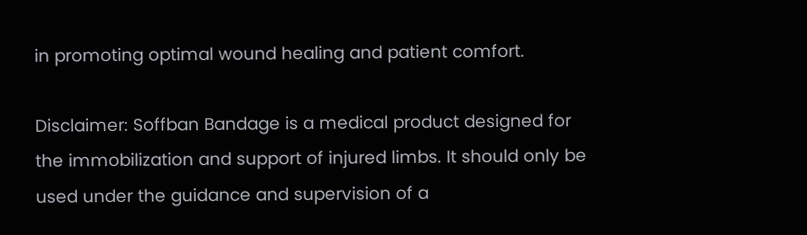in promoting optimal wound healing and patient comfort.

Disclaimer: Soffban Bandage is a medical product designed for the immobilization and support of injured limbs. It should only be used under the guidance and supervision of a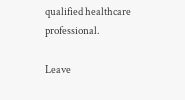qualified healthcare professional.

Leave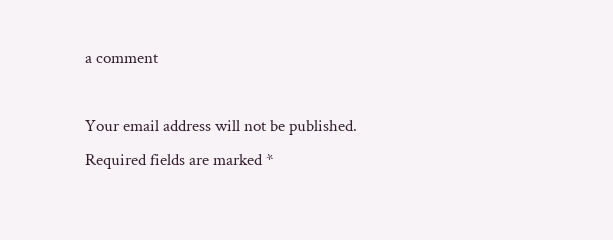a comment

Your email address will not be published. Required fields are marked *